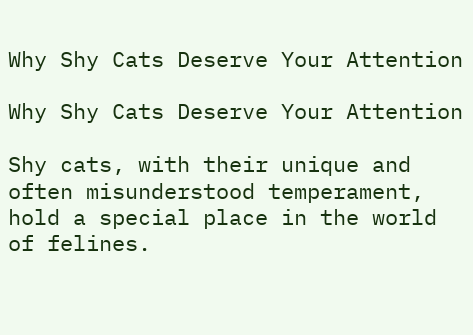Why Shy Cats Deserve Your Attention

Why Shy Cats Deserve Your Attention

Shy cats, with their unique and often misunderstood temperament, hold a special place in the world of felines.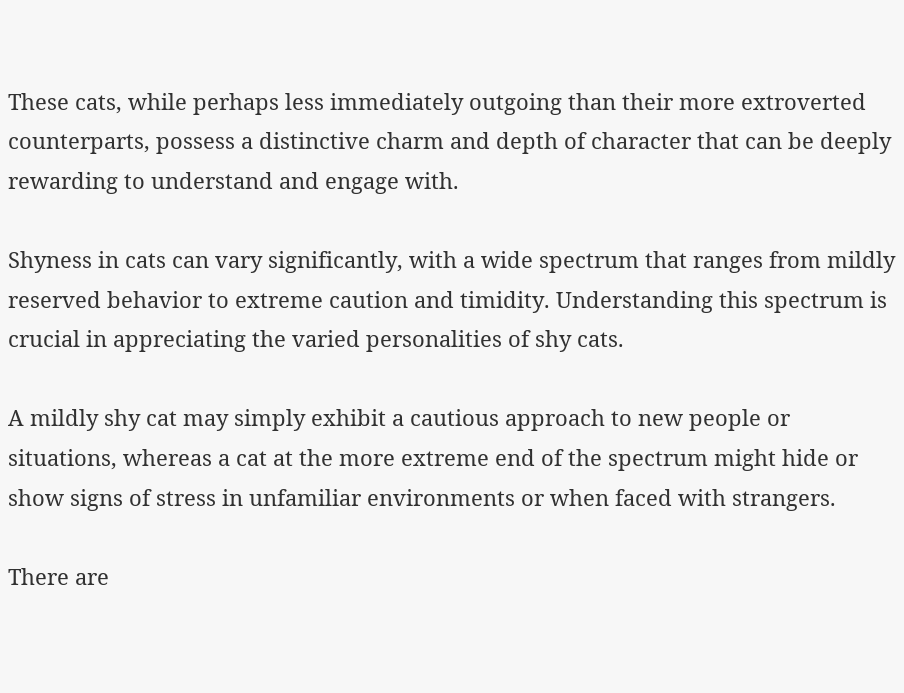These cats, while perhaps less immediately outgoing than their more extroverted counterparts, possess a distinctive charm and depth of character that can be deeply rewarding to understand and engage with.

Shyness in cats can vary significantly, with a wide spectrum that ranges from mildly reserved behavior to extreme caution and timidity. Understanding this spectrum is crucial in appreciating the varied personalities of shy cats.

A mildly shy cat may simply exhibit a cautious approach to new people or situations, whereas a cat at the more extreme end of the spectrum might hide or show signs of stress in unfamiliar environments or when faced with strangers.

There are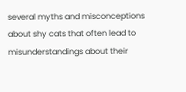several myths and misconceptions about shy cats that often lead to misunderstandings about their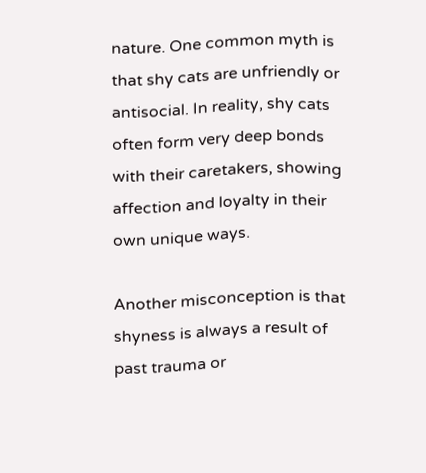nature. One common myth is that shy cats are unfriendly or antisocial. In reality, shy cats often form very deep bonds with their caretakers, showing affection and loyalty in their own unique ways.

Another misconception is that shyness is always a result of past trauma or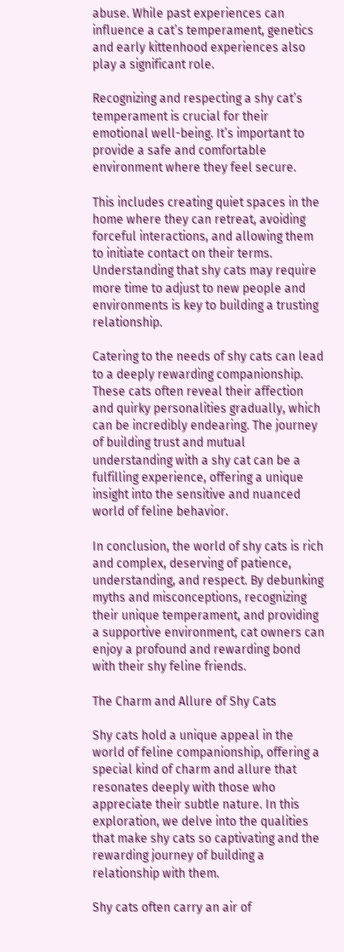abuse. While past experiences can influence a cat’s temperament, genetics and early kittenhood experiences also play a significant role.

Recognizing and respecting a shy cat’s temperament is crucial for their emotional well-being. It’s important to provide a safe and comfortable environment where they feel secure.

This includes creating quiet spaces in the home where they can retreat, avoiding forceful interactions, and allowing them to initiate contact on their terms. Understanding that shy cats may require more time to adjust to new people and environments is key to building a trusting relationship.

Catering to the needs of shy cats can lead to a deeply rewarding companionship. These cats often reveal their affection and quirky personalities gradually, which can be incredibly endearing. The journey of building trust and mutual understanding with a shy cat can be a fulfilling experience, offering a unique insight into the sensitive and nuanced world of feline behavior.

In conclusion, the world of shy cats is rich and complex, deserving of patience, understanding, and respect. By debunking myths and misconceptions, recognizing their unique temperament, and providing a supportive environment, cat owners can enjoy a profound and rewarding bond with their shy feline friends.

The Charm and Allure of Shy Cats

Shy cats hold a unique appeal in the world of feline companionship, offering a special kind of charm and allure that resonates deeply with those who appreciate their subtle nature. In this exploration, we delve into the qualities that make shy cats so captivating and the rewarding journey of building a relationship with them.

Shy cats often carry an air of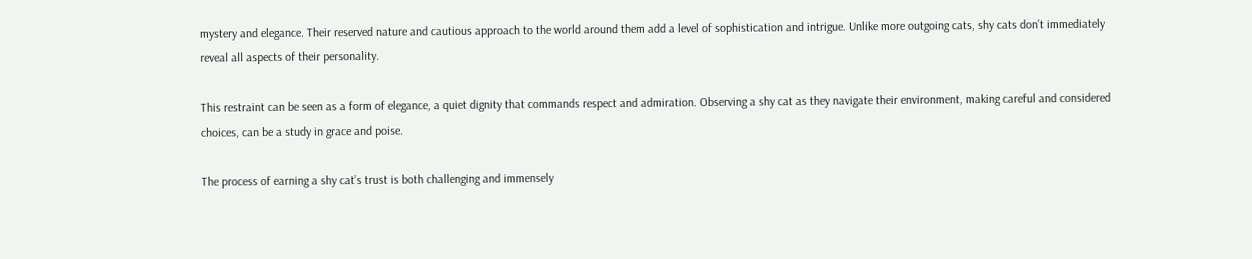mystery and elegance. Their reserved nature and cautious approach to the world around them add a level of sophistication and intrigue. Unlike more outgoing cats, shy cats don’t immediately reveal all aspects of their personality.

This restraint can be seen as a form of elegance, a quiet dignity that commands respect and admiration. Observing a shy cat as they navigate their environment, making careful and considered choices, can be a study in grace and poise.

The process of earning a shy cat’s trust is both challenging and immensely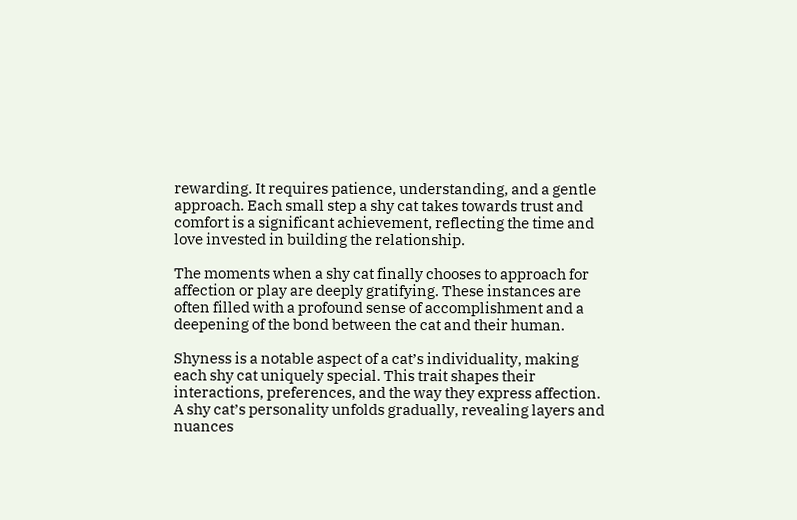rewarding. It requires patience, understanding, and a gentle approach. Each small step a shy cat takes towards trust and comfort is a significant achievement, reflecting the time and love invested in building the relationship.

The moments when a shy cat finally chooses to approach for affection or play are deeply gratifying. These instances are often filled with a profound sense of accomplishment and a deepening of the bond between the cat and their human.

Shyness is a notable aspect of a cat’s individuality, making each shy cat uniquely special. This trait shapes their interactions, preferences, and the way they express affection. A shy cat’s personality unfolds gradually, revealing layers and nuances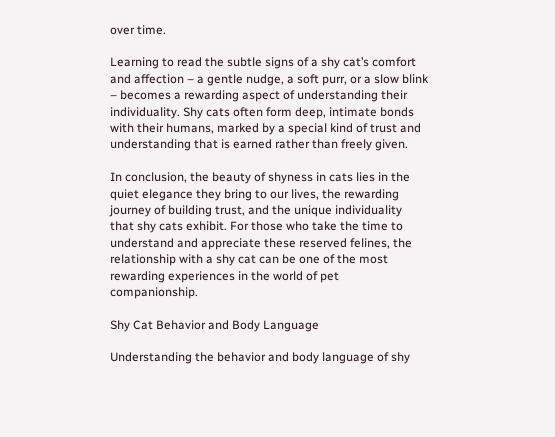over time.

Learning to read the subtle signs of a shy cat’s comfort and affection – a gentle nudge, a soft purr, or a slow blink – becomes a rewarding aspect of understanding their individuality. Shy cats often form deep, intimate bonds with their humans, marked by a special kind of trust and understanding that is earned rather than freely given.

In conclusion, the beauty of shyness in cats lies in the quiet elegance they bring to our lives, the rewarding journey of building trust, and the unique individuality that shy cats exhibit. For those who take the time to understand and appreciate these reserved felines, the relationship with a shy cat can be one of the most rewarding experiences in the world of pet companionship.

Shy Cat Behavior and Body Language

Understanding the behavior and body language of shy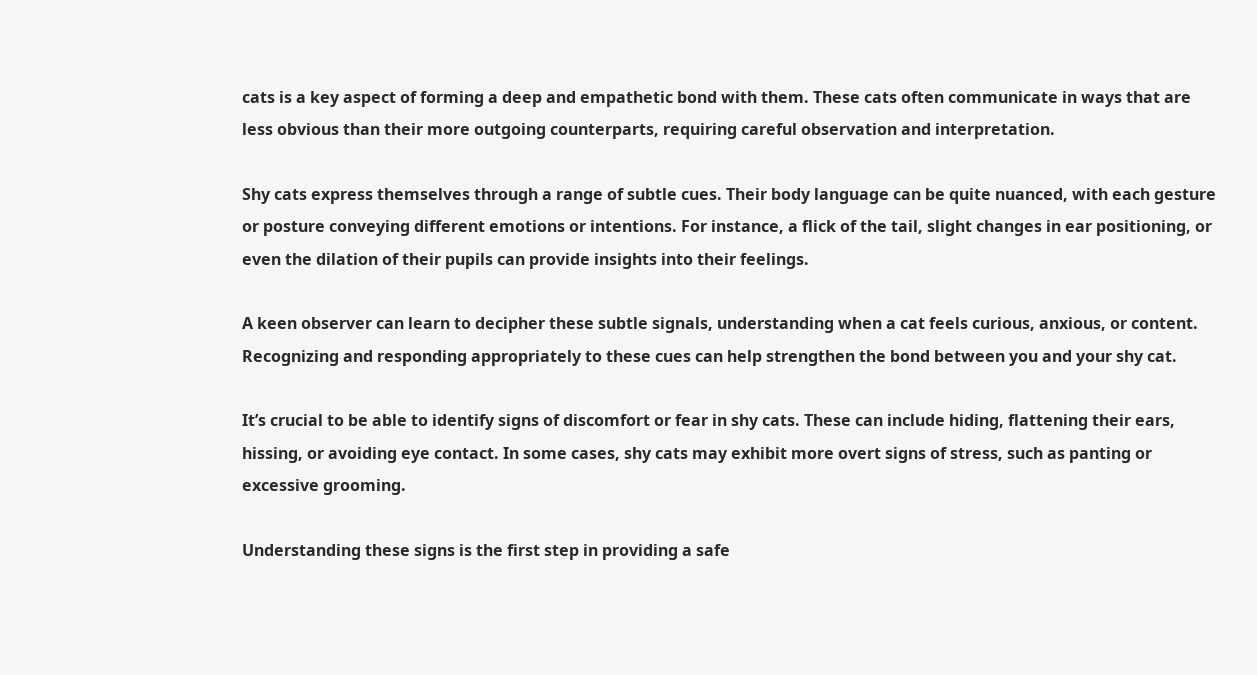cats is a key aspect of forming a deep and empathetic bond with them. These cats often communicate in ways that are less obvious than their more outgoing counterparts, requiring careful observation and interpretation.

Shy cats express themselves through a range of subtle cues. Their body language can be quite nuanced, with each gesture or posture conveying different emotions or intentions. For instance, a flick of the tail, slight changes in ear positioning, or even the dilation of their pupils can provide insights into their feelings.

A keen observer can learn to decipher these subtle signals, understanding when a cat feels curious, anxious, or content. Recognizing and responding appropriately to these cues can help strengthen the bond between you and your shy cat.

It’s crucial to be able to identify signs of discomfort or fear in shy cats. These can include hiding, flattening their ears, hissing, or avoiding eye contact. In some cases, shy cats may exhibit more overt signs of stress, such as panting or excessive grooming.

Understanding these signs is the first step in providing a safe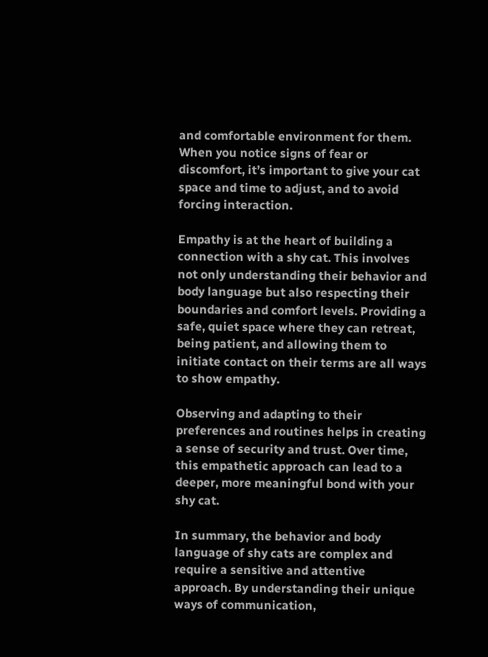and comfortable environment for them. When you notice signs of fear or discomfort, it’s important to give your cat space and time to adjust, and to avoid forcing interaction.

Empathy is at the heart of building a connection with a shy cat. This involves not only understanding their behavior and body language but also respecting their boundaries and comfort levels. Providing a safe, quiet space where they can retreat, being patient, and allowing them to initiate contact on their terms are all ways to show empathy.

Observing and adapting to their preferences and routines helps in creating a sense of security and trust. Over time, this empathetic approach can lead to a deeper, more meaningful bond with your shy cat.

In summary, the behavior and body language of shy cats are complex and require a sensitive and attentive approach. By understanding their unique ways of communication,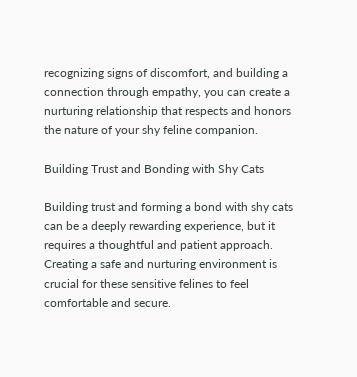recognizing signs of discomfort, and building a connection through empathy, you can create a nurturing relationship that respects and honors the nature of your shy feline companion.

Building Trust and Bonding with Shy Cats

Building trust and forming a bond with shy cats can be a deeply rewarding experience, but it requires a thoughtful and patient approach. Creating a safe and nurturing environment is crucial for these sensitive felines to feel comfortable and secure.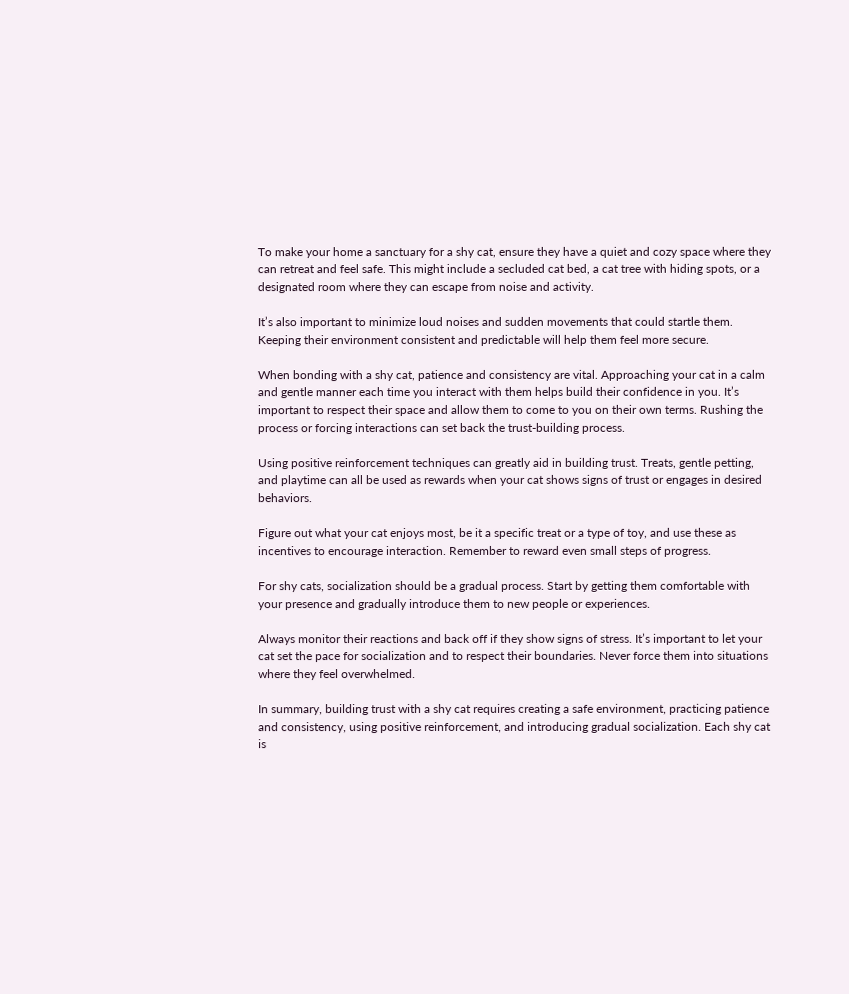To make your home a sanctuary for a shy cat, ensure they have a quiet and cozy space where they can retreat and feel safe. This might include a secluded cat bed, a cat tree with hiding spots, or a designated room where they can escape from noise and activity.

It’s also important to minimize loud noises and sudden movements that could startle them. Keeping their environment consistent and predictable will help them feel more secure.

When bonding with a shy cat, patience and consistency are vital. Approaching your cat in a calm and gentle manner each time you interact with them helps build their confidence in you. It’s important to respect their space and allow them to come to you on their own terms. Rushing the process or forcing interactions can set back the trust-building process.

Using positive reinforcement techniques can greatly aid in building trust. Treats, gentle petting, and playtime can all be used as rewards when your cat shows signs of trust or engages in desired behaviors.

Figure out what your cat enjoys most, be it a specific treat or a type of toy, and use these as incentives to encourage interaction. Remember to reward even small steps of progress.

For shy cats, socialization should be a gradual process. Start by getting them comfortable with your presence and gradually introduce them to new people or experiences.

Always monitor their reactions and back off if they show signs of stress. It’s important to let your cat set the pace for socialization and to respect their boundaries. Never force them into situations where they feel overwhelmed.

In summary, building trust with a shy cat requires creating a safe environment, practicing patience and consistency, using positive reinforcement, and introducing gradual socialization. Each shy cat is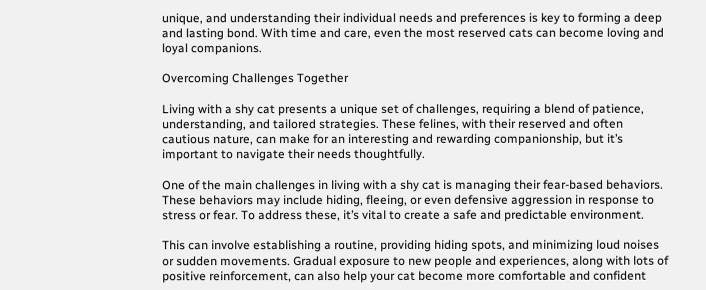unique, and understanding their individual needs and preferences is key to forming a deep and lasting bond. With time and care, even the most reserved cats can become loving and loyal companions.

Overcoming Challenges Together

Living with a shy cat presents a unique set of challenges, requiring a blend of patience, understanding, and tailored strategies. These felines, with their reserved and often cautious nature, can make for an interesting and rewarding companionship, but it’s important to navigate their needs thoughtfully.

One of the main challenges in living with a shy cat is managing their fear-based behaviors. These behaviors may include hiding, fleeing, or even defensive aggression in response to stress or fear. To address these, it’s vital to create a safe and predictable environment.

This can involve establishing a routine, providing hiding spots, and minimizing loud noises or sudden movements. Gradual exposure to new people and experiences, along with lots of positive reinforcement, can also help your cat become more comfortable and confident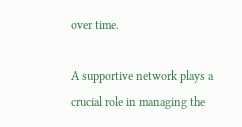over time.

A supportive network plays a crucial role in managing the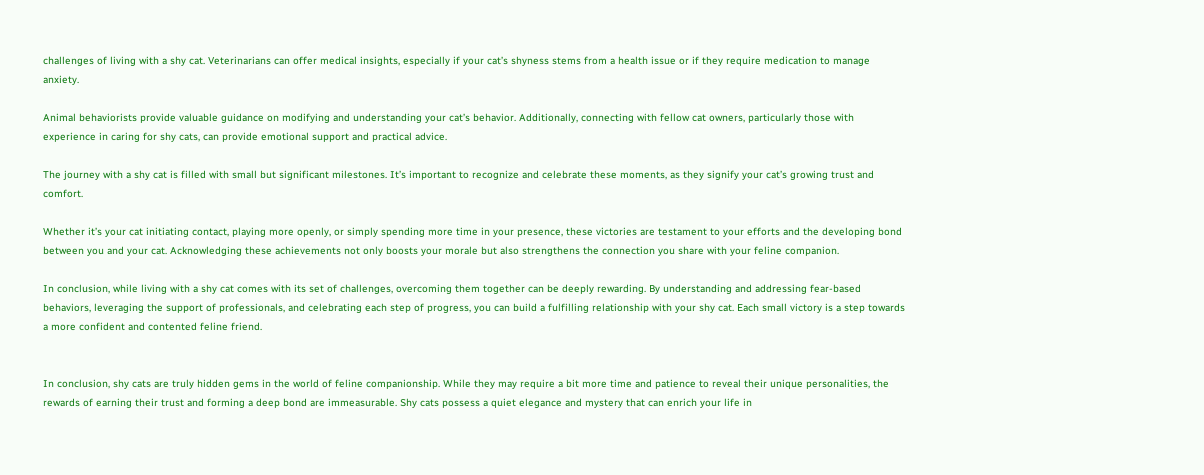challenges of living with a shy cat. Veterinarians can offer medical insights, especially if your cat’s shyness stems from a health issue or if they require medication to manage anxiety.

Animal behaviorists provide valuable guidance on modifying and understanding your cat’s behavior. Additionally, connecting with fellow cat owners, particularly those with experience in caring for shy cats, can provide emotional support and practical advice.

The journey with a shy cat is filled with small but significant milestones. It’s important to recognize and celebrate these moments, as they signify your cat’s growing trust and comfort.

Whether it’s your cat initiating contact, playing more openly, or simply spending more time in your presence, these victories are testament to your efforts and the developing bond between you and your cat. Acknowledging these achievements not only boosts your morale but also strengthens the connection you share with your feline companion.

In conclusion, while living with a shy cat comes with its set of challenges, overcoming them together can be deeply rewarding. By understanding and addressing fear-based behaviors, leveraging the support of professionals, and celebrating each step of progress, you can build a fulfilling relationship with your shy cat. Each small victory is a step towards a more confident and contented feline friend.


In conclusion, shy cats are truly hidden gems in the world of feline companionship. While they may require a bit more time and patience to reveal their unique personalities, the rewards of earning their trust and forming a deep bond are immeasurable. Shy cats possess a quiet elegance and mystery that can enrich your life in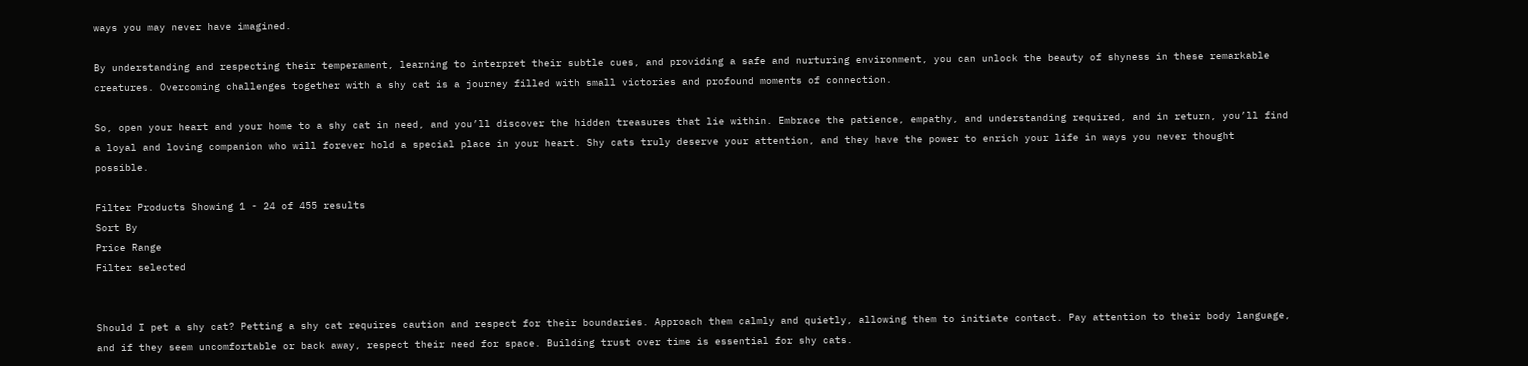ways you may never have imagined.

By understanding and respecting their temperament, learning to interpret their subtle cues, and providing a safe and nurturing environment, you can unlock the beauty of shyness in these remarkable creatures. Overcoming challenges together with a shy cat is a journey filled with small victories and profound moments of connection.

So, open your heart and your home to a shy cat in need, and you’ll discover the hidden treasures that lie within. Embrace the patience, empathy, and understanding required, and in return, you’ll find a loyal and loving companion who will forever hold a special place in your heart. Shy cats truly deserve your attention, and they have the power to enrich your life in ways you never thought possible.

Filter Products Showing 1 - 24 of 455 results
Sort By
Price Range
Filter selected


Should I pet a shy cat? Petting a shy cat requires caution and respect for their boundaries. Approach them calmly and quietly, allowing them to initiate contact. Pay attention to their body language, and if they seem uncomfortable or back away, respect their need for space. Building trust over time is essential for shy cats.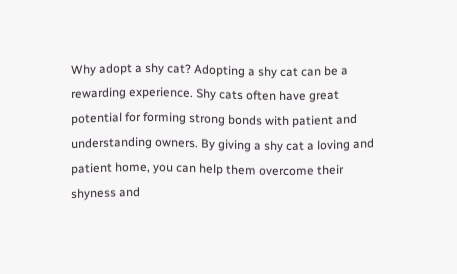Why adopt a shy cat? Adopting a shy cat can be a rewarding experience. Shy cats often have great potential for forming strong bonds with patient and understanding owners. By giving a shy cat a loving and patient home, you can help them overcome their shyness and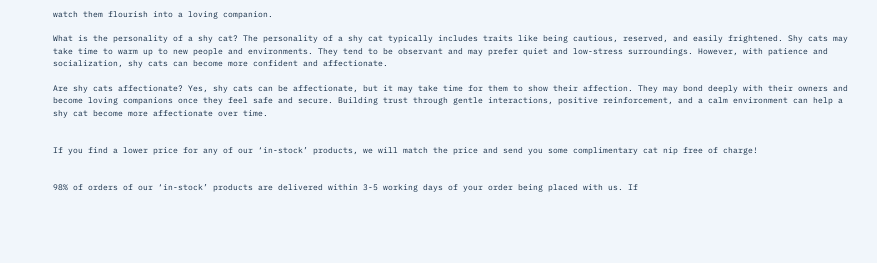watch them flourish into a loving companion.

What is the personality of a shy cat? The personality of a shy cat typically includes traits like being cautious, reserved, and easily frightened. Shy cats may take time to warm up to new people and environments. They tend to be observant and may prefer quiet and low-stress surroundings. However, with patience and socialization, shy cats can become more confident and affectionate.

Are shy cats affectionate? Yes, shy cats can be affectionate, but it may take time for them to show their affection. They may bond deeply with their owners and become loving companions once they feel safe and secure. Building trust through gentle interactions, positive reinforcement, and a calm environment can help a shy cat become more affectionate over time.


If you find a lower price for any of our ‘in-stock’ products, we will match the price and send you some complimentary cat nip free of charge!


98% of orders of our ‘in-stock’ products are delivered within 3-5 working days of your order being placed with us. If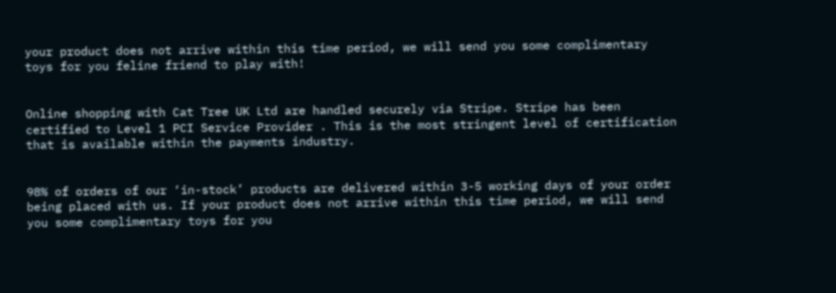your product does not arrive within this time period, we will send you some complimentary toys for you feline friend to play with!


Online shopping with Cat Tree UK Ltd are handled securely via Stripe. Stripe has been certified to Level 1 PCI Service Provider . This is the most stringent level of certification that is available within the payments industry.


98% of orders of our ‘in-stock’ products are delivered within 3-5 working days of your order being placed with us. If your product does not arrive within this time period, we will send you some complimentary toys for you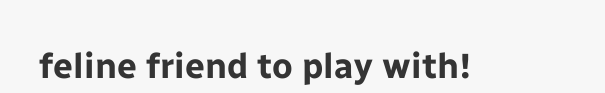feline friend to play with!